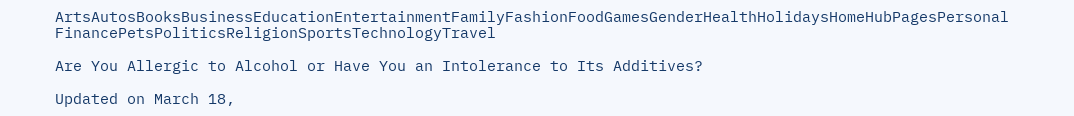ArtsAutosBooksBusinessEducationEntertainmentFamilyFashionFoodGamesGenderHealthHolidaysHomeHubPagesPersonal FinancePetsPoliticsReligionSportsTechnologyTravel

Are You Allergic to Alcohol or Have You an Intolerance to Its Additives?

Updated on March 18,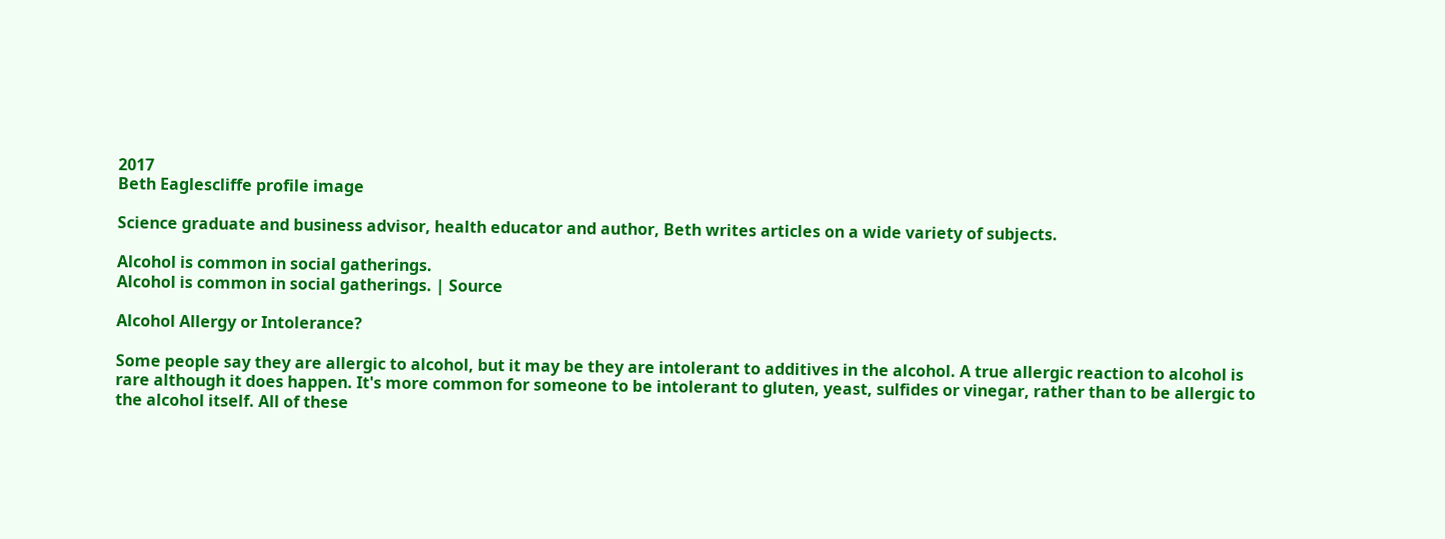2017
Beth Eaglescliffe profile image

Science graduate and business advisor, health educator and author, Beth writes articles on a wide variety of subjects.

Alcohol is common in social gatherings.
Alcohol is common in social gatherings. | Source

Alcohol Allergy or Intolerance?

Some people say they are allergic to alcohol, but it may be they are intolerant to additives in the alcohol. A true allergic reaction to alcohol is rare although it does happen. It's more common for someone to be intolerant to gluten, yeast, sulfides or vinegar, rather than to be allergic to the alcohol itself. All of these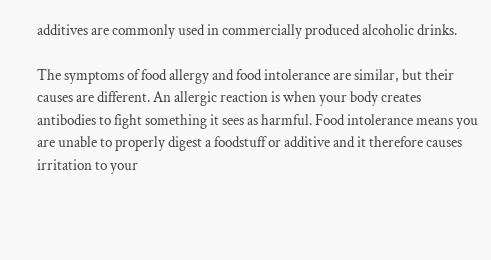additives are commonly used in commercially produced alcoholic drinks.

The symptoms of food allergy and food intolerance are similar, but their causes are different. An allergic reaction is when your body creates antibodies to fight something it sees as harmful. Food intolerance means you are unable to properly digest a foodstuff or additive and it therefore causes irritation to your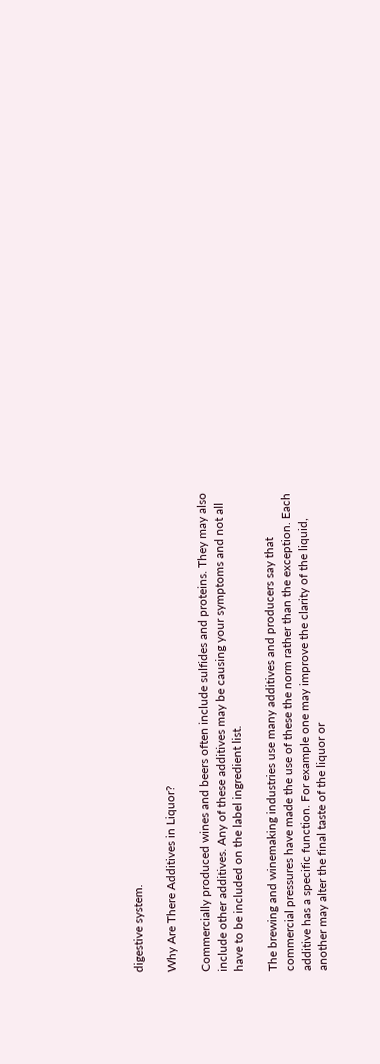digestive system.

Why Are There Additives in Liquor?

Commercially produced wines and beers often include sulfides and proteins. They may also include other additives. Any of these additives may be causing your symptoms and not all have to be included on the label ingredient list.

The brewing and winemaking industries use many additives and producers say that commercial pressures have made the use of these the norm rather than the exception. Each additive has a specific function. For example one may improve the clarity of the liquid, another may alter the final taste of the liquor or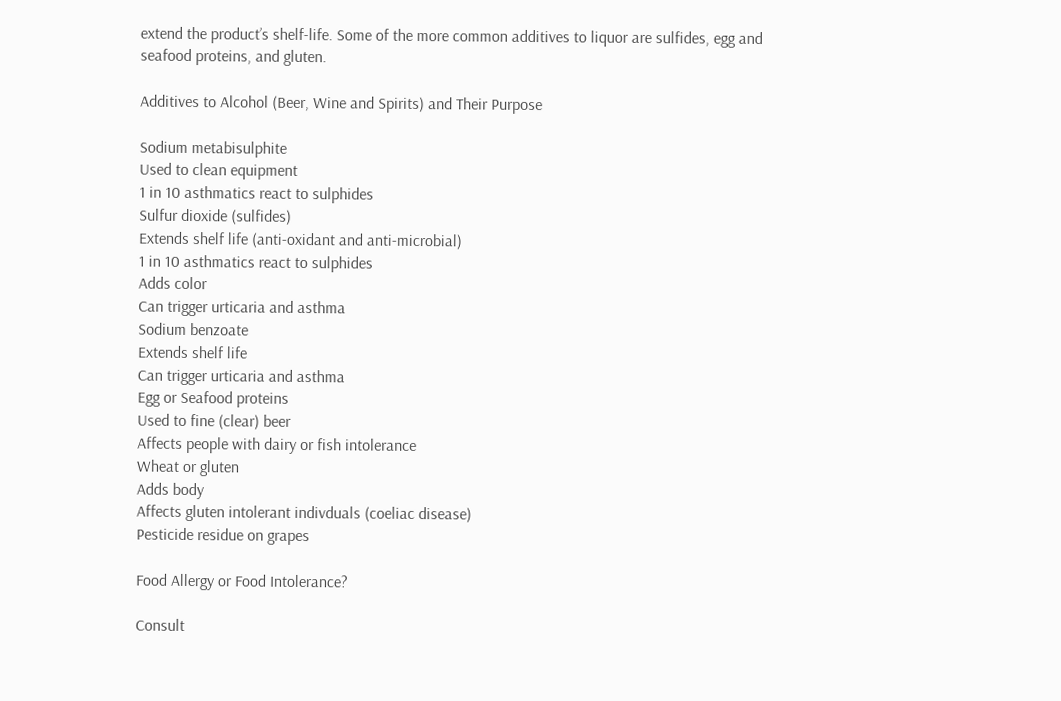extend the product’s shelf-life. Some of the more common additives to liquor are sulfides, egg and seafood proteins, and gluten.

Additives to Alcohol (Beer, Wine and Spirits) and Their Purpose

Sodium metabisulphite
Used to clean equipment
1 in 10 asthmatics react to sulphides
Sulfur dioxide (sulfides)
Extends shelf life (anti-oxidant and anti-microbial)
1 in 10 asthmatics react to sulphides
Adds color
Can trigger urticaria and asthma
Sodium benzoate
Extends shelf life
Can trigger urticaria and asthma
Egg or Seafood proteins
Used to fine (clear) beer
Affects people with dairy or fish intolerance
Wheat or gluten
Adds body
Affects gluten intolerant indivduals (coeliac disease)
Pesticide residue on grapes

Food Allergy or Food Intolerance?

Consult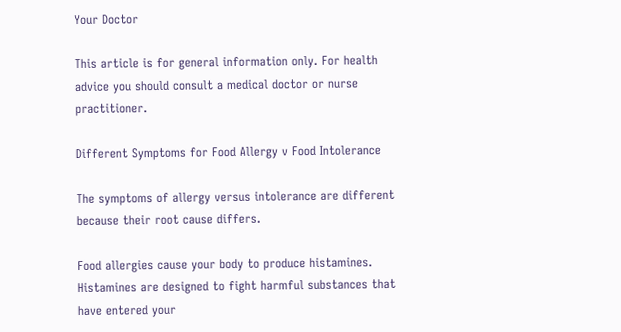Your Doctor

This article is for general information only. For health advice you should consult a medical doctor or nurse practitioner.

Different Symptoms for Food Allergy v Food Intolerance

The symptoms of allergy versus intolerance are different because their root cause differs.

Food allergies cause your body to produce histamines. Histamines are designed to fight harmful substances that have entered your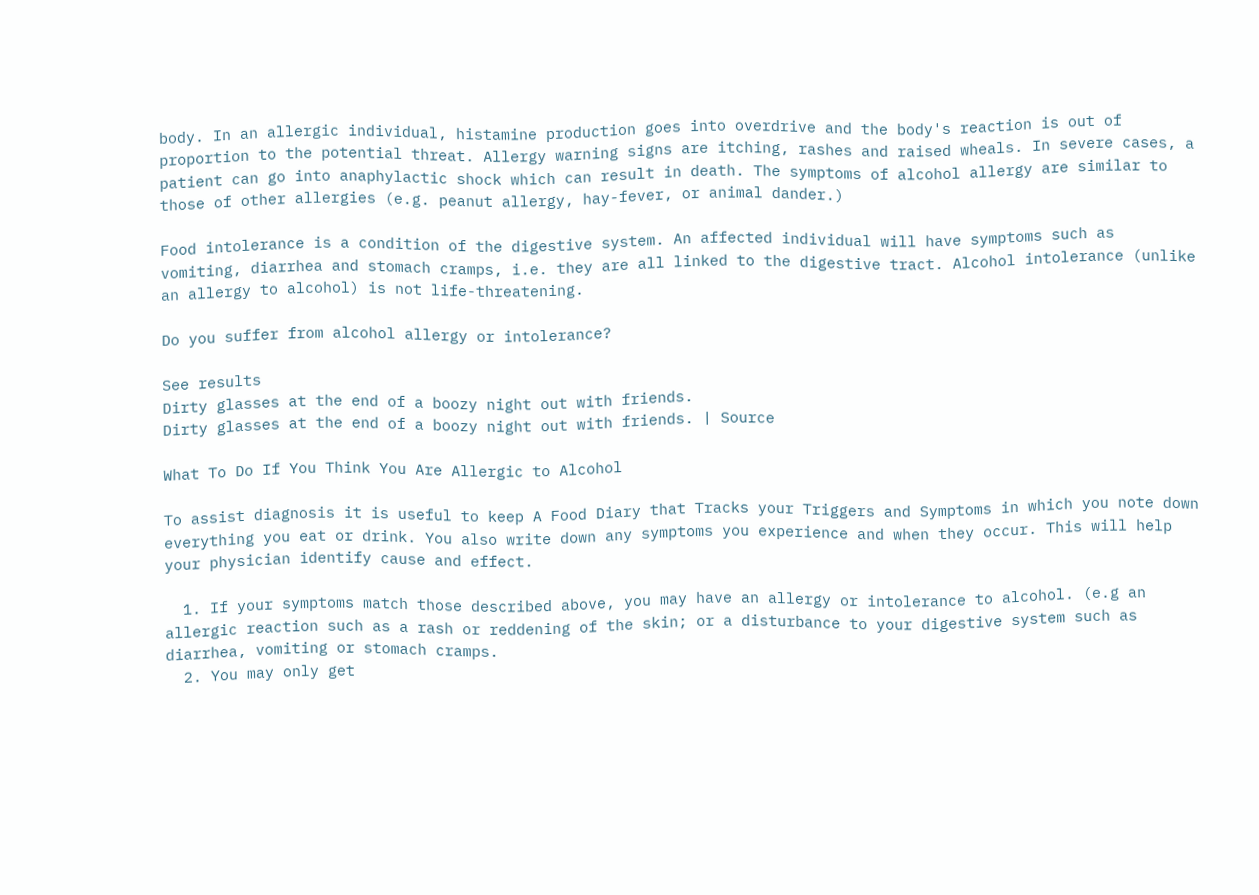body. In an allergic individual, histamine production goes into overdrive and the body's reaction is out of proportion to the potential threat. Allergy warning signs are itching, rashes and raised wheals. In severe cases, a patient can go into anaphylactic shock which can result in death. The symptoms of alcohol allergy are similar to those of other allergies (e.g. peanut allergy, hay-fever, or animal dander.)

Food intolerance is a condition of the digestive system. An affected individual will have symptoms such as vomiting, diarrhea and stomach cramps, i.e. they are all linked to the digestive tract. Alcohol intolerance (unlike an allergy to alcohol) is not life-threatening.

Do you suffer from alcohol allergy or intolerance?

See results
Dirty glasses at the end of a boozy night out with friends.
Dirty glasses at the end of a boozy night out with friends. | Source

What To Do If You Think You Are Allergic to Alcohol

To assist diagnosis it is useful to keep A Food Diary that Tracks your Triggers and Symptoms in which you note down everything you eat or drink. You also write down any symptoms you experience and when they occur. This will help your physician identify cause and effect.

  1. If your symptoms match those described above, you may have an allergy or intolerance to alcohol. (e.g an allergic reaction such as a rash or reddening of the skin; or a disturbance to your digestive system such as diarrhea, vomiting or stomach cramps.
  2. You may only get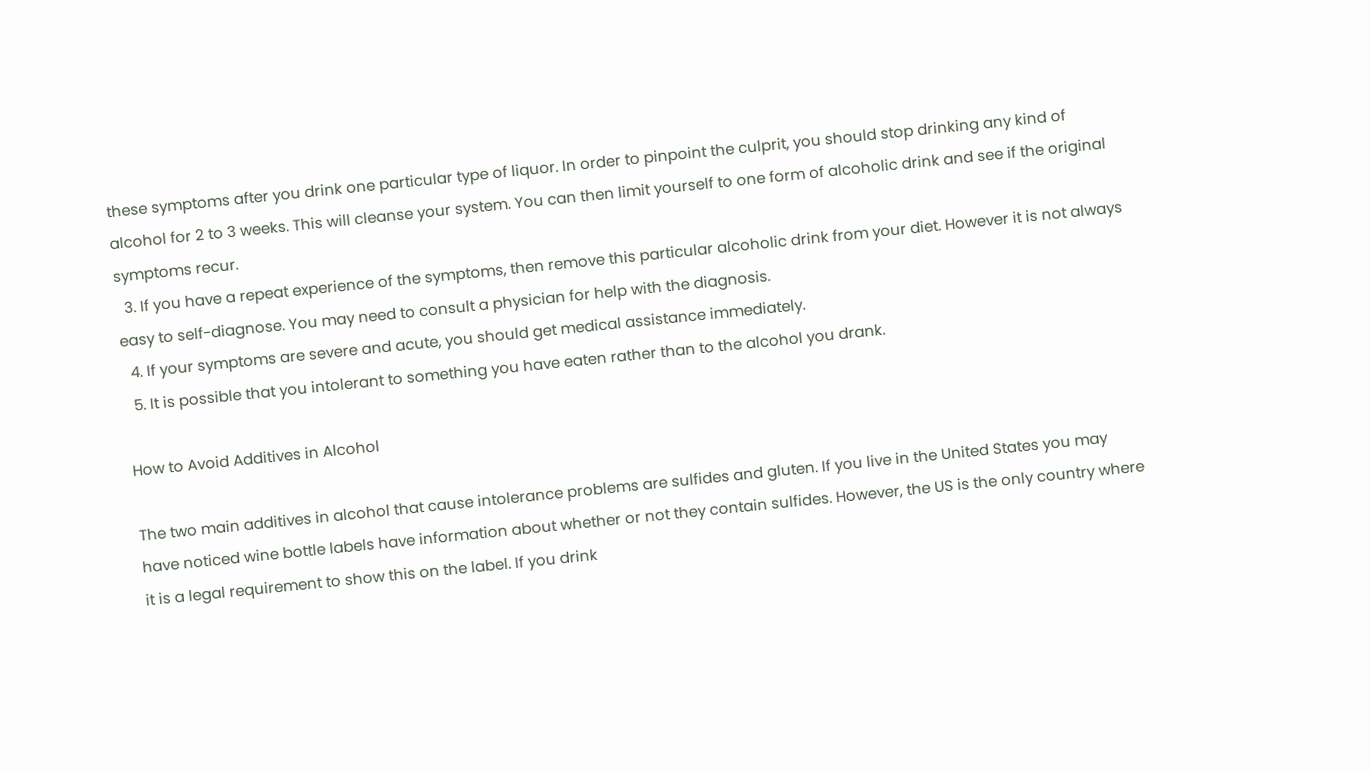these symptoms after you drink one particular type of liquor. In order to pinpoint the culprit, you should stop drinking any kind of alcohol for 2 to 3 weeks. This will cleanse your system. You can then limit yourself to one form of alcoholic drink and see if the original symptoms recur.
  3. If you have a repeat experience of the symptoms, then remove this particular alcoholic drink from your diet. However it is not always easy to self-diagnose. You may need to consult a physician for help with the diagnosis.
  4. If your symptoms are severe and acute, you should get medical assistance immediately.
  5. It is possible that you intolerant to something you have eaten rather than to the alcohol you drank.

How to Avoid Additives in Alcohol

The two main additives in alcohol that cause intolerance problems are sulfides and gluten. If you live in the United States you may have noticed wine bottle labels have information about whether or not they contain sulfides. However, the US is the only country where it is a legal requirement to show this on the label. If you drink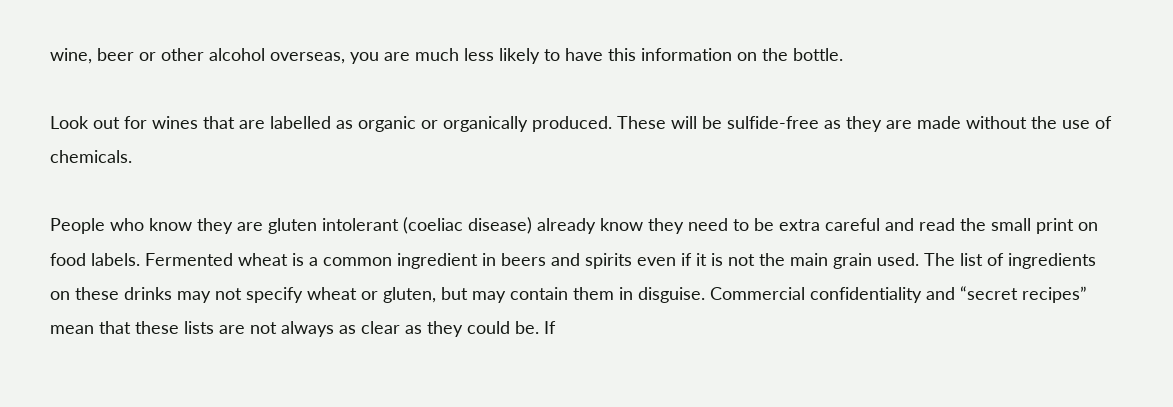wine, beer or other alcohol overseas, you are much less likely to have this information on the bottle.

Look out for wines that are labelled as organic or organically produced. These will be sulfide-free as they are made without the use of chemicals.

People who know they are gluten intolerant (coeliac disease) already know they need to be extra careful and read the small print on food labels. Fermented wheat is a common ingredient in beers and spirits even if it is not the main grain used. The list of ingredients on these drinks may not specify wheat or gluten, but may contain them in disguise. Commercial confidentiality and “secret recipes” mean that these lists are not always as clear as they could be. If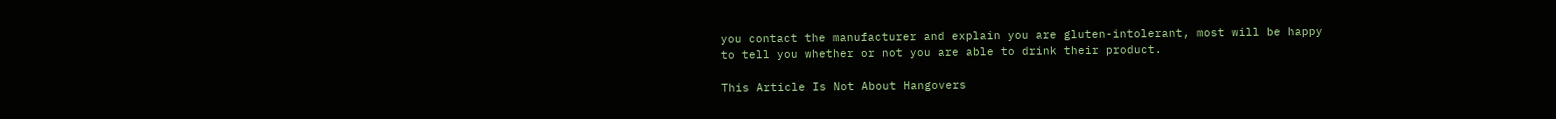you contact the manufacturer and explain you are gluten-intolerant, most will be happy to tell you whether or not you are able to drink their product.

This Article Is Not About Hangovers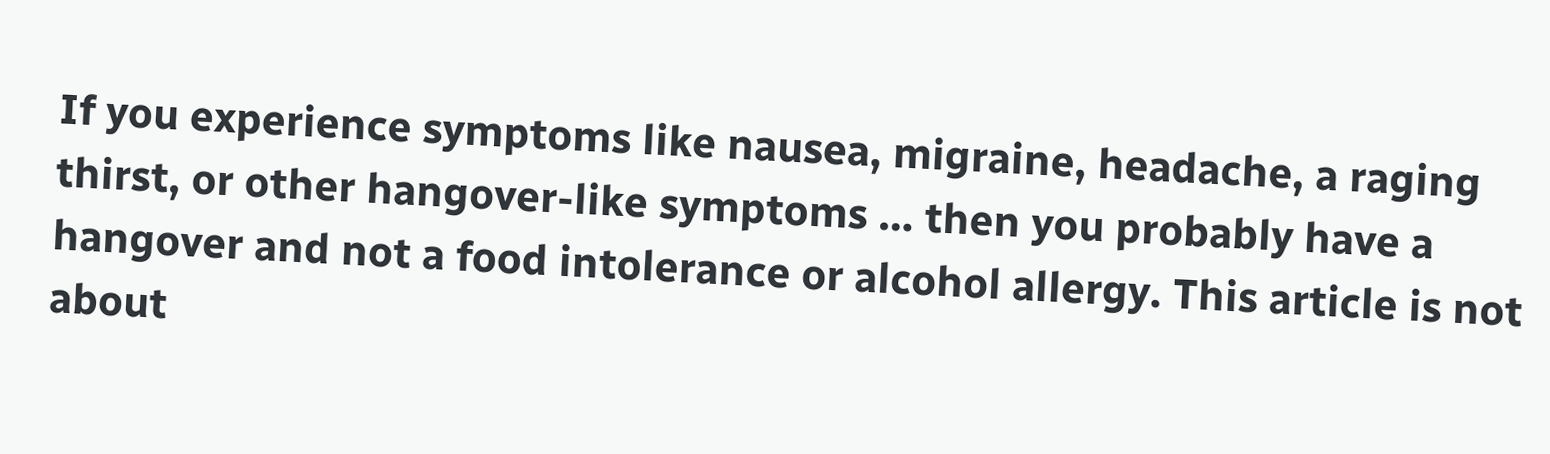If you experience symptoms like nausea, migraine, headache, a raging thirst, or other hangover-like symptoms … then you probably have a hangover and not a food intolerance or alcohol allergy. This article is not about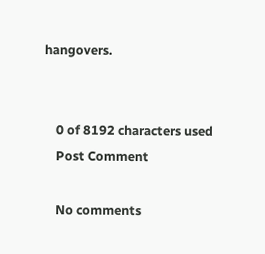hangovers.


    0 of 8192 characters used
    Post Comment

    No comments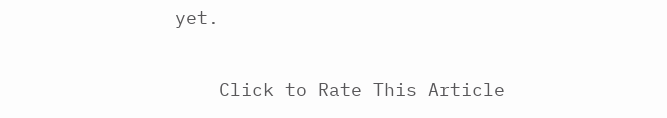yet.

    Click to Rate This Article